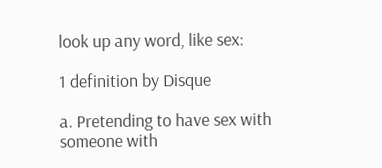look up any word, like sex:

1 definition by Disque

a. Pretending to have sex with someone with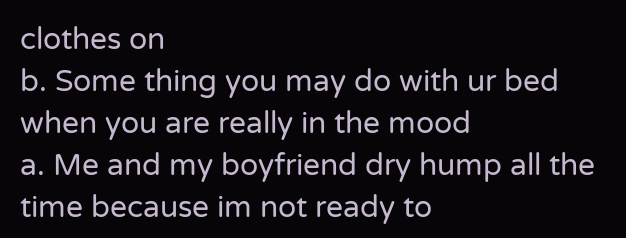clothes on
b. Some thing you may do with ur bed when you are really in the mood
a. Me and my boyfriend dry hump all the time because im not ready to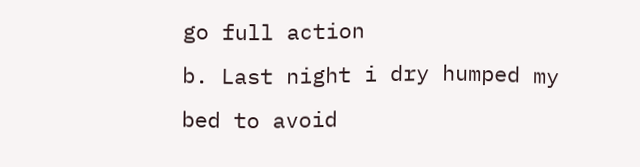go full action
b. Last night i dry humped my bed to avoid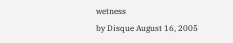wetness
by Disque August 16, 2005